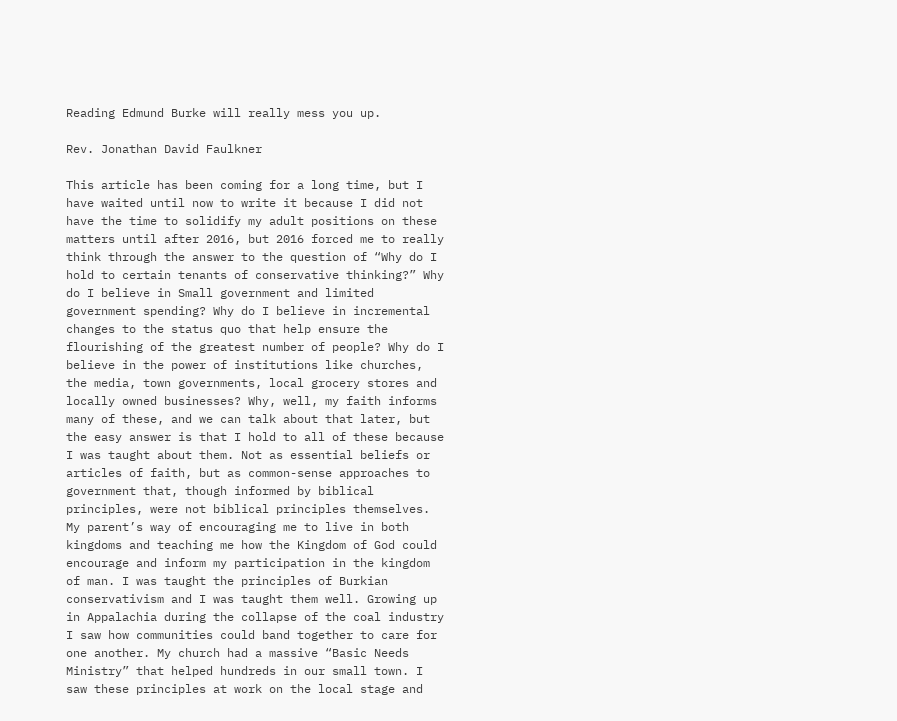Reading Edmund Burke will really mess you up.

Rev. Jonathan David Faulkner

This article has been coming for a long time, but I have waited until now to write it because I did not have the time to solidify my adult positions on these matters until after 2016, but 2016 forced me to really think through the answer to the question of “Why do I hold to certain tenants of conservative thinking?” Why do I believe in Small government and limited government spending? Why do I believe in incremental changes to the status quo that help ensure the flourishing of the greatest number of people? Why do I believe in the power of institutions like churches, the media, town governments, local grocery stores and locally owned businesses? Why, well, my faith informs many of these, and we can talk about that later, but the easy answer is that I hold to all of these because I was taught about them. Not as essential beliefs or articles of faith, but as common-sense approaches to government that, though informed by biblical principles, were not biblical principles themselves. My parent’s way of encouraging me to live in both kingdoms and teaching me how the Kingdom of God could encourage and inform my participation in the kingdom of man. I was taught the principles of Burkian conservativism and I was taught them well. Growing up in Appalachia during the collapse of the coal industry I saw how communities could band together to care for one another. My church had a massive “Basic Needs Ministry” that helped hundreds in our small town. I saw these principles at work on the local stage and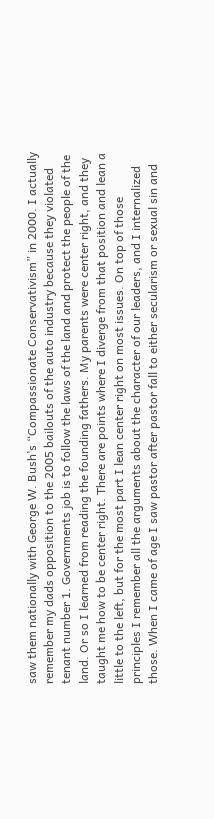saw them nationally with George W. Bush’s “Compassionate Conservativism” in 2000. I actually remember my dads opposition to the 2005 bailouts of the auto industry because they violated tenant number 1. Governments job is to follow the laws of the land and protect the people of the land. Or so I learned from reading the founding fathers. My parents were center right, and they taught me how to be center right. There are points where I diverge from that position and lean a little to the left, but for the most part I lean center right on most issues. On top of those principles I remember all the arguments about the character of our leaders, and I internalized those. When I came of age I saw pastor after pastor fall to either secularism or sexual sin and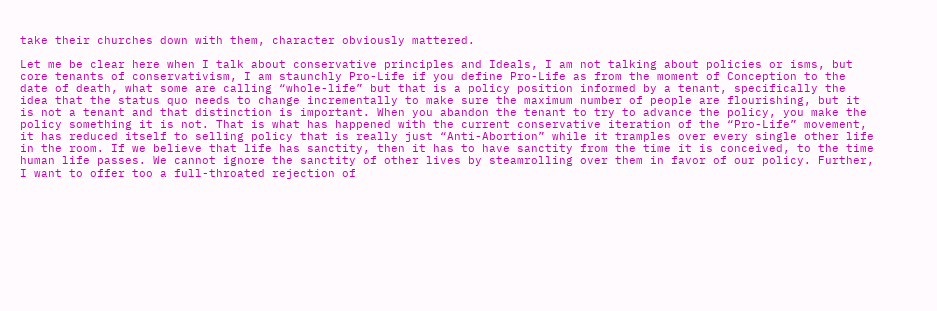take their churches down with them, character obviously mattered.

Let me be clear here when I talk about conservative principles and Ideals, I am not talking about policies or isms, but core tenants of conservativism, I am staunchly Pro-Life if you define Pro-Life as from the moment of Conception to the date of death, what some are calling “whole-life” but that is a policy position informed by a tenant, specifically the idea that the status quo needs to change incrementally to make sure the maximum number of people are flourishing, but it is not a tenant and that distinction is important. When you abandon the tenant to try to advance the policy, you make the policy something it is not. That is what has happened with the current conservative iteration of the “Pro-Life” movement, it has reduced itself to selling policy that is really just “Anti-Abortion” while it tramples over every single other life in the room. If we believe that life has sanctity, then it has to have sanctity from the time it is conceived, to the time human life passes. We cannot ignore the sanctity of other lives by steamrolling over them in favor of our policy. Further, I want to offer too a full-throated rejection of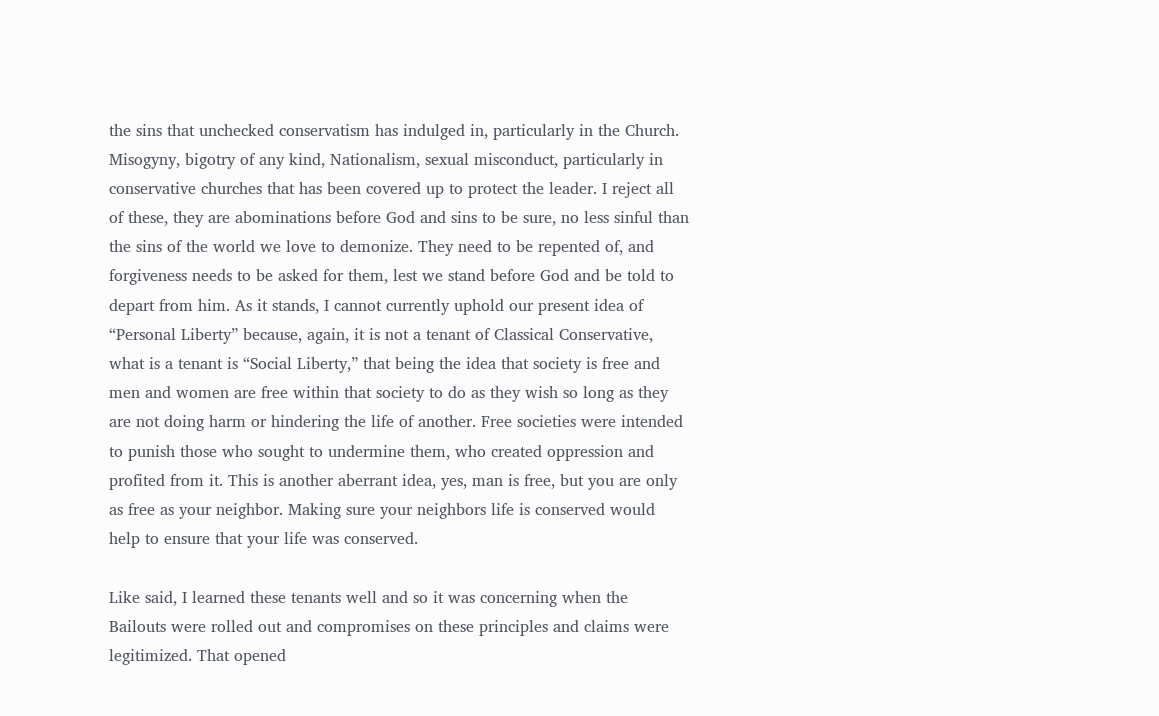the sins that unchecked conservatism has indulged in, particularly in the Church. Misogyny, bigotry of any kind, Nationalism, sexual misconduct, particularly in conservative churches that has been covered up to protect the leader. I reject all of these, they are abominations before God and sins to be sure, no less sinful than the sins of the world we love to demonize. They need to be repented of, and forgiveness needs to be asked for them, lest we stand before God and be told to depart from him. As it stands, I cannot currently uphold our present idea of “Personal Liberty” because, again, it is not a tenant of Classical Conservative, what is a tenant is “Social Liberty,” that being the idea that society is free and men and women are free within that society to do as they wish so long as they are not doing harm or hindering the life of another. Free societies were intended to punish those who sought to undermine them, who created oppression and profited from it. This is another aberrant idea, yes, man is free, but you are only as free as your neighbor. Making sure your neighbors life is conserved would help to ensure that your life was conserved.

Like said, I learned these tenants well and so it was concerning when the Bailouts were rolled out and compromises on these principles and claims were legitimized. That opened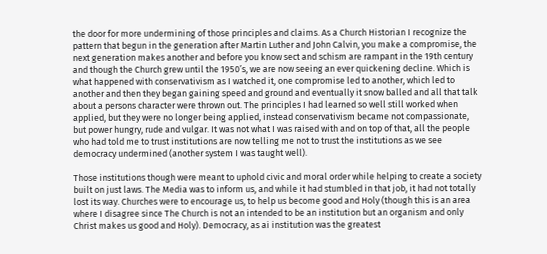the door for more undermining of those principles and claims. As a Church Historian I recognize the pattern that begun in the generation after Martin Luther and John Calvin, you make a compromise, the next generation makes another and before you know sect and schism are rampant in the 19th century and though the Church grew until the 1950’s, we are now seeing an ever quickening decline. Which is what happened with conservativism as I watched it, one compromise led to another, which led to another and then they began gaining speed and ground and eventually it snow balled and all that talk about a persons character were thrown out. The principles I had learned so well still worked when applied, but they were no longer being applied, instead conservativism became not compassionate, but power hungry, rude and vulgar. It was not what I was raised with and on top of that, all the people who had told me to trust institutions are now telling me not to trust the institutions as we see democracy undermined (another system I was taught well).

Those institutions though were meant to uphold civic and moral order while helping to create a society built on just laws. The Media was to inform us, and while it had stumbled in that job, it had not totally lost its way. Churches were to encourage us, to help us become good and Holy (though this is an area where I disagree since The Church is not an intended to be an institution but an organism and only Christ makes us good and Holy). Democracy, as ai institution was the greatest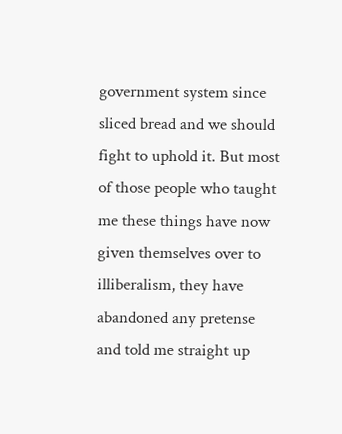government system since sliced bread and we should fight to uphold it. But most of those people who taught me these things have now given themselves over to illiberalism, they have abandoned any pretense and told me straight up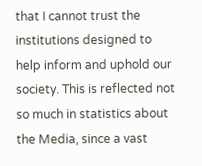that I cannot trust the institutions designed to help inform and uphold our society. This is reflected not so much in statistics about the Media, since a vast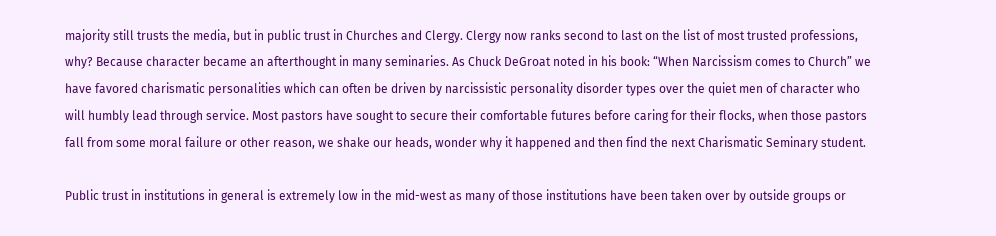majority still trusts the media, but in public trust in Churches and Clergy. Clergy now ranks second to last on the list of most trusted professions, why? Because character became an afterthought in many seminaries. As Chuck DeGroat noted in his book: “When Narcissism comes to Church” we have favored charismatic personalities which can often be driven by narcissistic personality disorder types over the quiet men of character who will humbly lead through service. Most pastors have sought to secure their comfortable futures before caring for their flocks, when those pastors fall from some moral failure or other reason, we shake our heads, wonder why it happened and then find the next Charismatic Seminary student.

Public trust in institutions in general is extremely low in the mid-west as many of those institutions have been taken over by outside groups or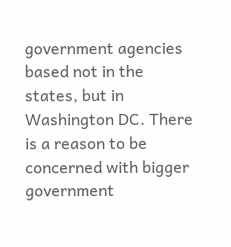government agencies based not in the states, but in Washington DC. There is a reason to be concerned with bigger government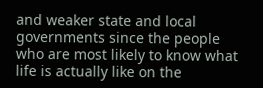and weaker state and local governments since the people who are most likely to know what life is actually like on the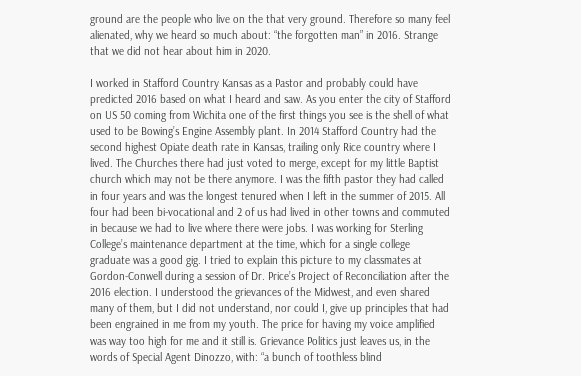ground are the people who live on the that very ground. Therefore so many feel alienated, why we heard so much about: “the forgotten man” in 2016. Strange that we did not hear about him in 2020.

I worked in Stafford Country Kansas as a Pastor and probably could have predicted 2016 based on what I heard and saw. As you enter the city of Stafford on US 50 coming from Wichita one of the first things you see is the shell of what used to be Bowing’s Engine Assembly plant. In 2014 Stafford Country had the second highest Opiate death rate in Kansas, trailing only Rice country where I lived. The Churches there had just voted to merge, except for my little Baptist church which may not be there anymore. I was the fifth pastor they had called in four years and was the longest tenured when I left in the summer of 2015. All four had been bi-vocational and 2 of us had lived in other towns and commuted in because we had to live where there were jobs. I was working for Sterling College’s maintenance department at the time, which for a single college graduate was a good gig. I tried to explain this picture to my classmates at Gordon-Conwell during a session of Dr. Price’s Project of Reconciliation after the 2016 election. I understood the grievances of the Midwest, and even shared many of them, but I did not understand, nor could I, give up principles that had been engrained in me from my youth. The price for having my voice amplified was way too high for me and it still is. Grievance Politics just leaves us, in the words of Special Agent Dinozzo, with: “a bunch of toothless blind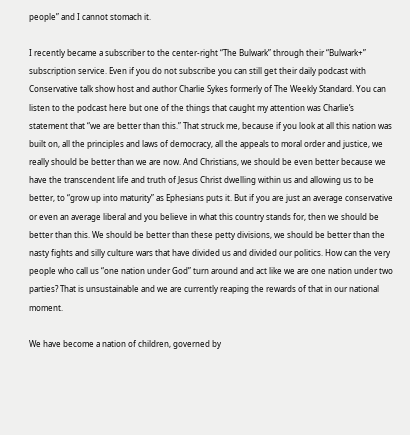people” and I cannot stomach it.

I recently became a subscriber to the center-right “The Bulwark” through their “Bulwark+” subscription service. Even if you do not subscribe you can still get their daily podcast with Conservative talk show host and author Charlie Sykes formerly of The Weekly Standard. You can listen to the podcast here but one of the things that caught my attention was Charlie’s statement that “we are better than this.” That struck me, because if you look at all this nation was built on, all the principles and laws of democracy, all the appeals to moral order and justice, we really should be better than we are now. And Christians, we should be even better because we have the transcendent life and truth of Jesus Christ dwelling within us and allowing us to be better, to “grow up into maturity” as Ephesians puts it. But if you are just an average conservative or even an average liberal and you believe in what this country stands for, then we should be better than this. We should be better than these petty divisions, we should be better than the nasty fights and silly culture wars that have divided us and divided our politics. How can the very people who call us “one nation under God” turn around and act like we are one nation under two parties? That is unsustainable and we are currently reaping the rewards of that in our national moment.

We have become a nation of children, governed by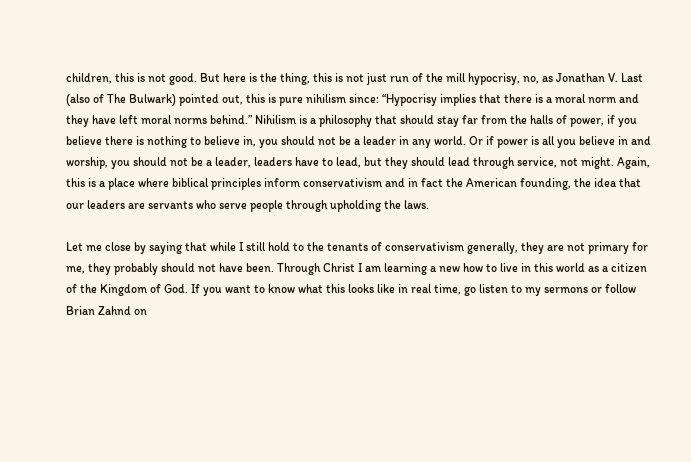children, this is not good. But here is the thing, this is not just run of the mill hypocrisy, no, as Jonathan V. Last (also of The Bulwark) pointed out, this is pure nihilism since: “Hypocrisy implies that there is a moral norm and they have left moral norms behind.” Nihilism is a philosophy that should stay far from the halls of power, if you believe there is nothing to believe in, you should not be a leader in any world. Or if power is all you believe in and worship, you should not be a leader, leaders have to lead, but they should lead through service, not might. Again, this is a place where biblical principles inform conservativism and in fact the American founding, the idea that our leaders are servants who serve people through upholding the laws.

Let me close by saying that while I still hold to the tenants of conservativism generally, they are not primary for me, they probably should not have been. Through Christ I am learning a new how to live in this world as a citizen of the Kingdom of God. If you want to know what this looks like in real time, go listen to my sermons or follow Brian Zahnd on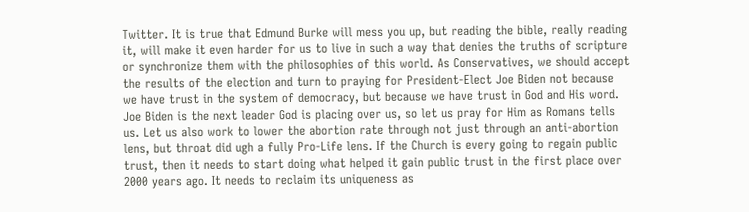Twitter. It is true that Edmund Burke will mess you up, but reading the bible, really reading it, will make it even harder for us to live in such a way that denies the truths of scripture or synchronize them with the philosophies of this world. As Conservatives, we should accept the results of the election and turn to praying for President-Elect Joe Biden not because we have trust in the system of democracy, but because we have trust in God and His word. Joe Biden is the next leader God is placing over us, so let us pray for Him as Romans tells us. Let us also work to lower the abortion rate through not just through an anti-abortion lens, but throat did ugh a fully Pro-Life lens. If the Church is every going to regain public trust, then it needs to start doing what helped it gain public trust in the first place over 2000 years ago. It needs to reclaim its uniqueness as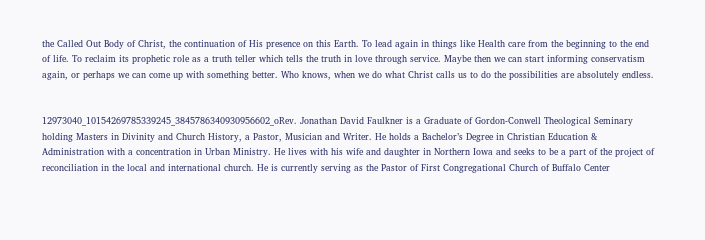the Called Out Body of Christ, the continuation of His presence on this Earth. To lead again in things like Health care from the beginning to the end of life. To reclaim its prophetic role as a truth teller which tells the truth in love through service. Maybe then we can start informing conservatism again, or perhaps we can come up with something better. Who knows, when we do what Christ calls us to do the possibilities are absolutely endless.


12973040_10154269785339245_3845786340930956602_oRev. Jonathan David Faulkner is a Graduate of Gordon-Conwell Theological Seminary holding Masters in Divinity and Church History, a Pastor, Musician and Writer. He holds a Bachelor’s Degree in Christian Education & Administration with a concentration in Urban Ministry. He lives with his wife and daughter in Northern Iowa and seeks to be a part of the project of reconciliation in the local and international church. He is currently serving as the Pastor of First Congregational Church of Buffalo Center